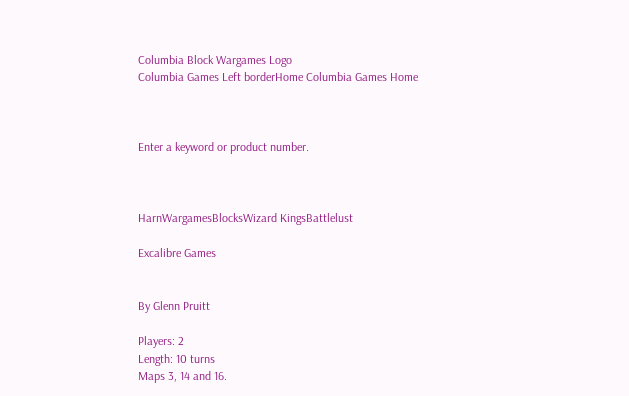Columbia Block Wargames Logo
Columbia Games Left borderHome Columbia Games Home



Enter a keyword or product number.



HarnWargamesBlocksWizard KingsBattlelust

Excalibre Games


By Glenn Pruitt

Players: 2
Length: 10 turns
Maps 3, 14 and 16.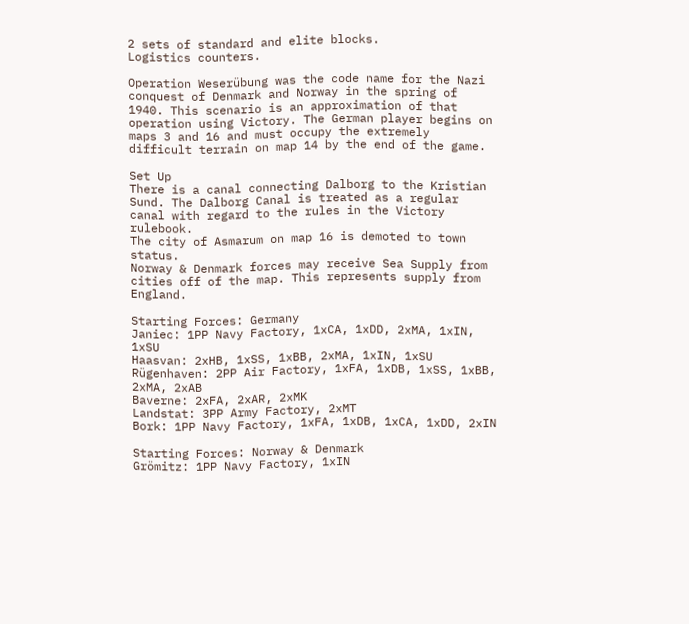2 sets of standard and elite blocks.
Logistics counters.

Operation Weserübung was the code name for the Nazi conquest of Denmark and Norway in the spring of 1940. This scenario is an approximation of that operation using Victory. The German player begins on maps 3 and 16 and must occupy the extremely difficult terrain on map 14 by the end of the game.

Set Up
There is a canal connecting Dalborg to the Kristian Sund. The Dalborg Canal is treated as a regular canal with regard to the rules in the Victory rulebook.
The city of Asmarum on map 16 is demoted to town status.
Norway & Denmark forces may receive Sea Supply from cities off of the map. This represents supply from England.

Starting Forces: Germany
Janiec: 1PP Navy Factory, 1xCA, 1xDD, 2xMA, 1xIN, 1xSU
Haasvan: 2xHB, 1xSS, 1xBB, 2xMA, 1xIN, 1xSU
Rügenhaven: 2PP Air Factory, 1xFA, 1xDB, 1xSS, 1xBB, 2xMA, 2xAB
Baverne: 2xFA, 2xAR, 2xMK
Landstat: 3PP Army Factory, 2xMT
Bork: 1PP Navy Factory, 1xFA, 1xDB, 1xCA, 1xDD, 2xIN

Starting Forces: Norway & Denmark
Grömitz: 1PP Navy Factory, 1xIN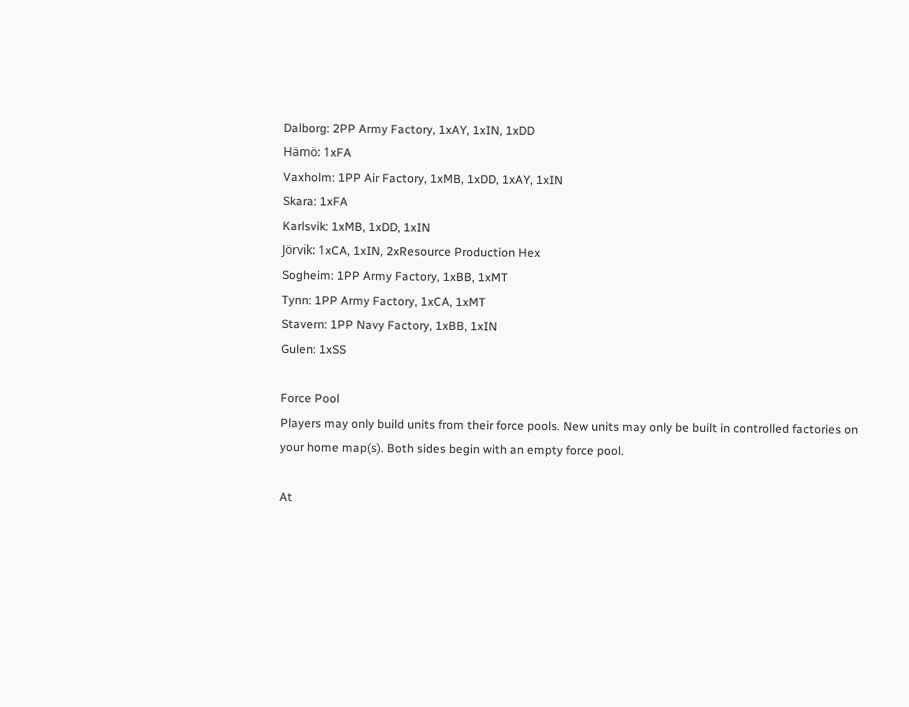Dalborg: 2PP Army Factory, 1xAY, 1xIN, 1xDD
Hämö: 1xFA
Vaxholm: 1PP Air Factory, 1xMB, 1xDD, 1xAY, 1xIN
Skara: 1xFA
Karlsvik: 1xMB, 1xDD, 1xIN
Jörvik: 1xCA, 1xIN, 2xResource Production Hex
Sogheim: 1PP Army Factory, 1xBB, 1xMT
Tynn: 1PP Army Factory, 1xCA, 1xMT
Stavern: 1PP Navy Factory, 1xBB, 1xIN
Gulen: 1xSS

Force Pool
Players may only build units from their force pools. New units may only be built in controlled factories on your home map(s). Both sides begin with an empty force pool.

At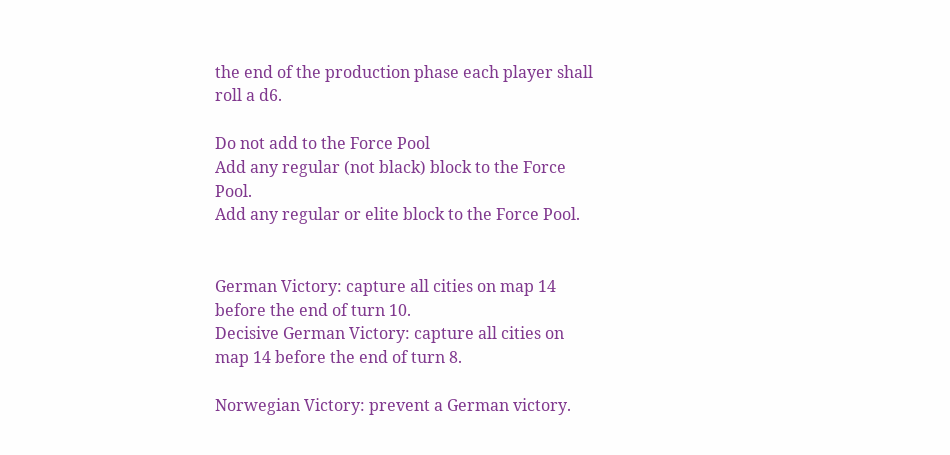the end of the production phase each player shall roll a d6.

Do not add to the Force Pool
Add any regular (not black) block to the Force Pool.
Add any regular or elite block to the Force Pool.


German Victory: capture all cities on map 14 before the end of turn 10.
Decisive German Victory: capture all cities on map 14 before the end of turn 8.

Norwegian Victory: prevent a German victory.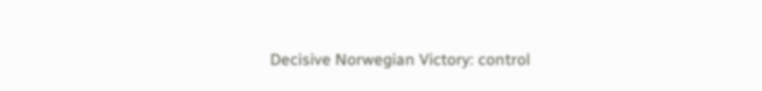Decisive Norwegian Victory: control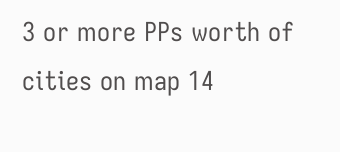3 or more PPs worth of cities on map 14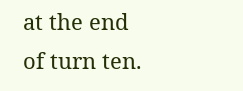at the end of turn ten.